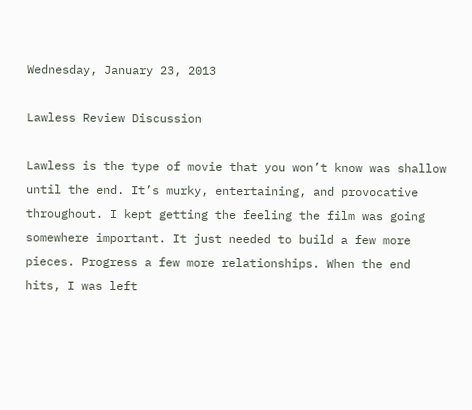Wednesday, January 23, 2013

Lawless Review Discussion

Lawless is the type of movie that you won’t know was shallow until the end. It’s murky, entertaining, and provocative throughout. I kept getting the feeling the film was going somewhere important. It just needed to build a few more pieces. Progress a few more relationships. When the end hits, I was left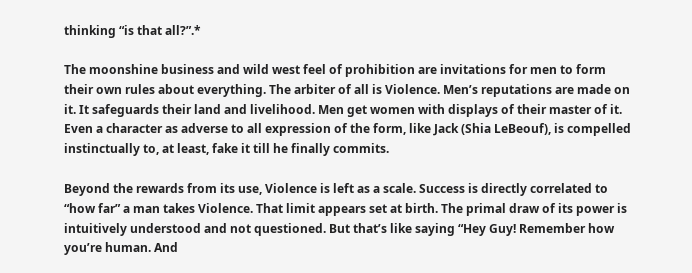thinking “is that all?”.*

The moonshine business and wild west feel of prohibition are invitations for men to form their own rules about everything. The arbiter of all is Violence. Men’s reputations are made on it. It safeguards their land and livelihood. Men get women with displays of their master of it. Even a character as adverse to all expression of the form, like Jack (Shia LeBeouf), is compelled instinctually to, at least, fake it till he finally commits.

Beyond the rewards from its use, Violence is left as a scale. Success is directly correlated to “how far” a man takes Violence. That limit appears set at birth. The primal draw of its power is intuitively understood and not questioned. But that’s like saying “Hey Guy! Remember how you’re human. And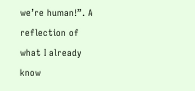we’re human!”. A reflection of what I already know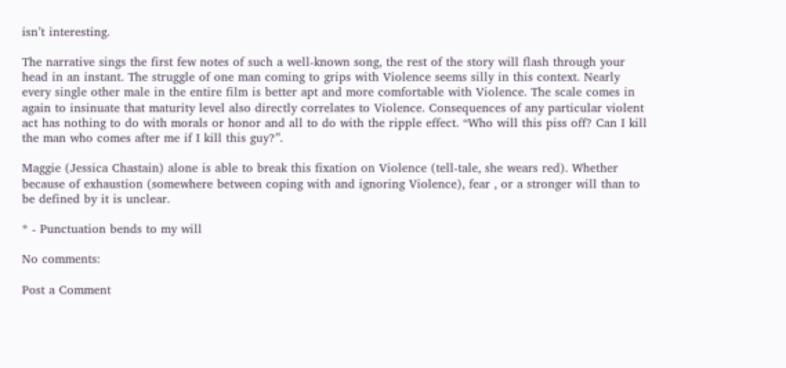isn’t interesting.

The narrative sings the first few notes of such a well-known song, the rest of the story will flash through your head in an instant. The struggle of one man coming to grips with Violence seems silly in this context. Nearly every single other male in the entire film is better apt and more comfortable with Violence. The scale comes in again to insinuate that maturity level also directly correlates to Violence. Consequences of any particular violent act has nothing to do with morals or honor and all to do with the ripple effect. “Who will this piss off? Can I kill the man who comes after me if I kill this guy?”.

Maggie (Jessica Chastain) alone is able to break this fixation on Violence (tell-tale, she wears red). Whether because of exhaustion (somewhere between coping with and ignoring Violence), fear , or a stronger will than to be defined by it is unclear.

* - Punctuation bends to my will

No comments:

Post a Comment